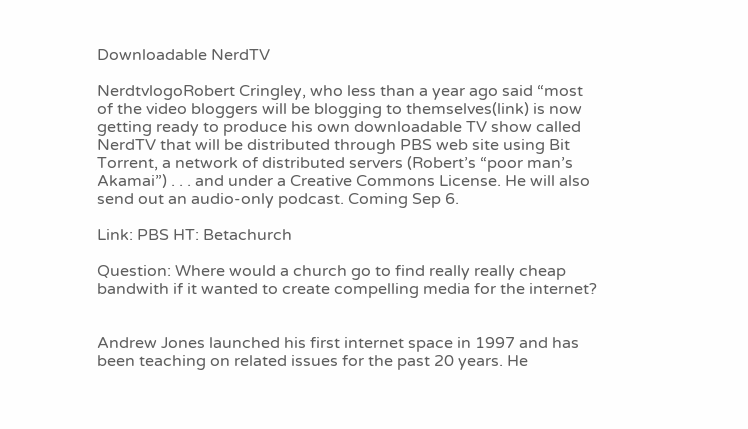Downloadable NerdTV

NerdtvlogoRobert Cringley, who less than a year ago said “most of the video bloggers will be blogging to themselves(link) is now getting ready to produce his own downloadable TV show called NerdTV that will be distributed through PBS web site using Bit Torrent, a network of distributed servers (Robert’s “poor man’s Akamai”) . . . and under a Creative Commons License. He will also send out an audio-only podcast. Coming Sep 6.

Link: PBS HT: Betachurch

Question: Where would a church go to find really really cheap bandwith if it wanted to create compelling media for the internet?


Andrew Jones launched his first internet space in 1997 and has been teaching on related issues for the past 20 years. He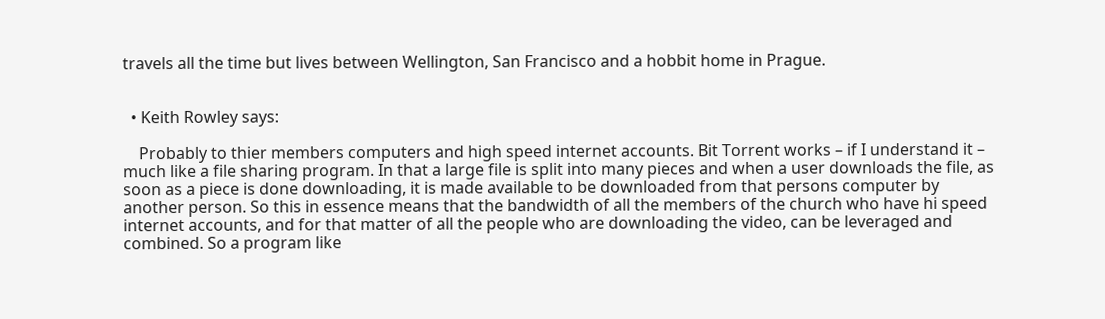travels all the time but lives between Wellington, San Francisco and a hobbit home in Prague.


  • Keith Rowley says:

    Probably to thier members computers and high speed internet accounts. Bit Torrent works – if I understand it – much like a file sharing program. In that a large file is split into many pieces and when a user downloads the file, as soon as a piece is done downloading, it is made available to be downloaded from that persons computer by another person. So this in essence means that the bandwidth of all the members of the church who have hi speed internet accounts, and for that matter of all the people who are downloading the video, can be leveraged and combined. So a program like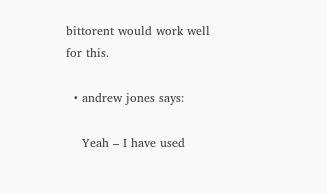bittorent would work well for this.

  • andrew jones says:

    Yeah – I have used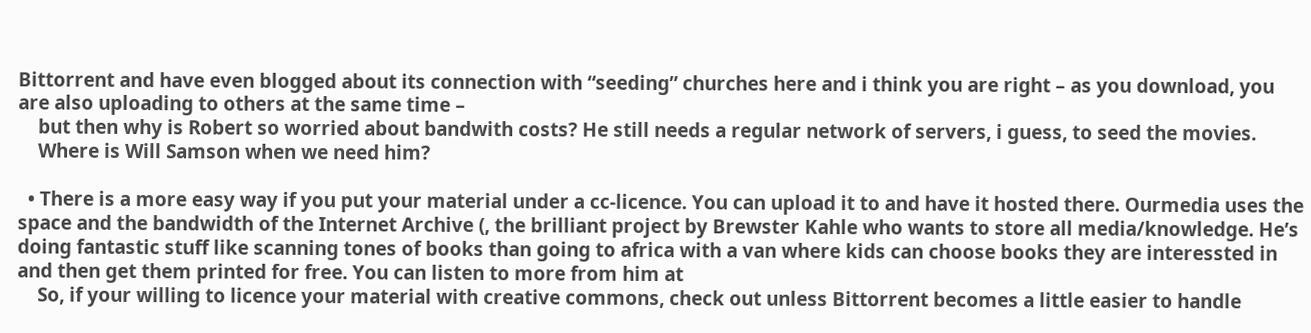Bittorrent and have even blogged about its connection with “seeding” churches here and i think you are right – as you download, you are also uploading to others at the same time –
    but then why is Robert so worried about bandwith costs? He still needs a regular network of servers, i guess, to seed the movies.
    Where is Will Samson when we need him?

  • There is a more easy way if you put your material under a cc-licence. You can upload it to and have it hosted there. Ourmedia uses the space and the bandwidth of the Internet Archive (, the brilliant project by Brewster Kahle who wants to store all media/knowledge. He’s doing fantastic stuff like scanning tones of books than going to africa with a van where kids can choose books they are interessted in and then get them printed for free. You can listen to more from him at
    So, if your willing to licence your material with creative commons, check out unless Bittorrent becomes a little easier to handle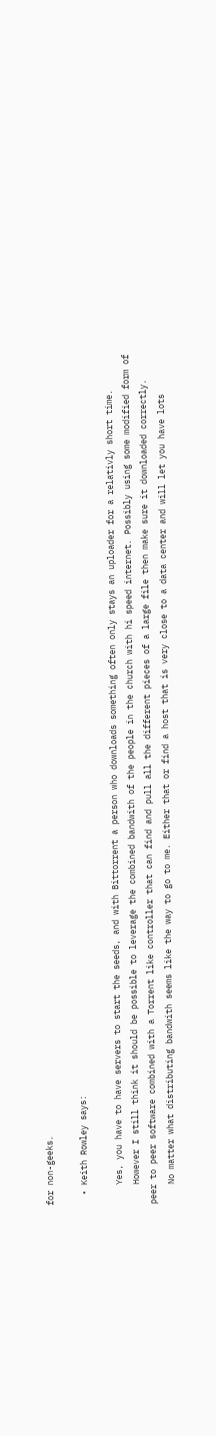for non-geeks.

  • Keith Rowley says:

    Yes, you have to have servers to start the seeds, and with Bittorrent a person who downloads something often only stays an uploader for a relativly short time.
    However I still think it should be possible to leverage the combined bandwith of the people in the church with hi speed internet. Possibly using some modified form of peer to peer software combined with a Torrent like controller that can find and pull all the different pieces of a large file then make sure it downloaded correctly.
    No matter what distributing bandwith seems like the way to go to me. Either that or find a host that is very close to a data center and will let you have lots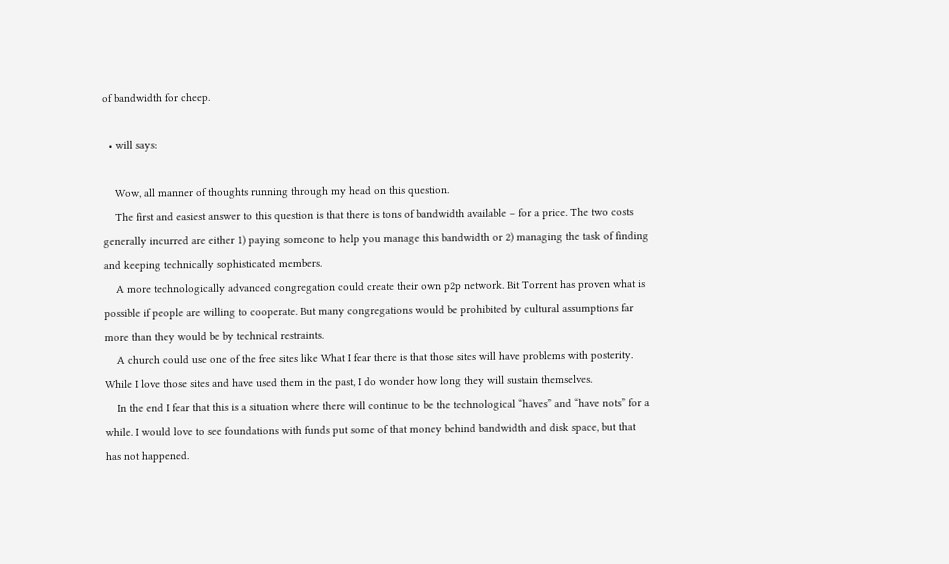of bandwidth for cheep.

  • will says:

    Wow, all manner of thoughts running through my head on this question.
    The first and easiest answer to this question is that there is tons of bandwidth available – for a price. The two costs generally incurred are either 1) paying someone to help you manage this bandwidth or 2) managing the task of finding and keeping technically sophisticated members.
    A more technologically advanced congregation could create their own p2p network. Bit Torrent has proven what is possible if people are willing to cooperate. But many congregations would be prohibited by cultural assumptions far more than they would be by technical restraints.
    A church could use one of the free sites like What I fear there is that those sites will have problems with posterity. While I love those sites and have used them in the past, I do wonder how long they will sustain themselves.
    In the end I fear that this is a situation where there will continue to be the technological “haves” and “have nots” for a while. I would love to see foundations with funds put some of that money behind bandwidth and disk space, but that has not happened.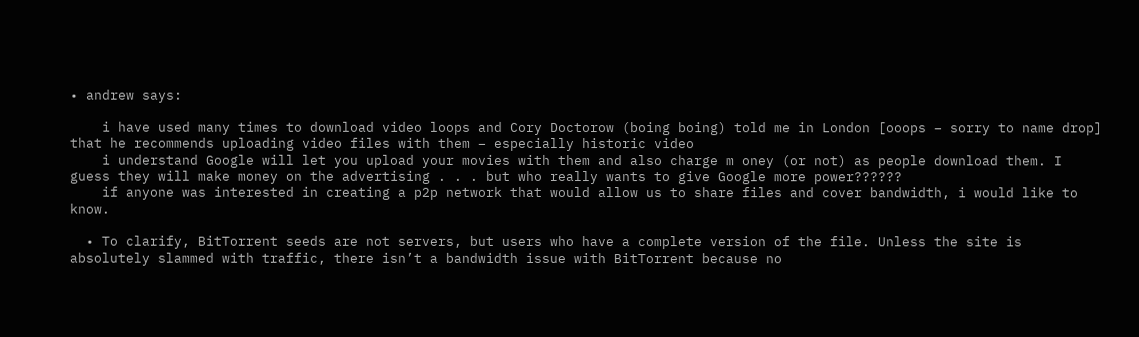• andrew says:

    i have used many times to download video loops and Cory Doctorow (boing boing) told me in London [ooops – sorry to name drop] that he recommends uploading video files with them – especially historic video
    i understand Google will let you upload your movies with them and also charge m oney (or not) as people download them. I guess they will make money on the advertising . . . but who really wants to give Google more power??????
    if anyone was interested in creating a p2p network that would allow us to share files and cover bandwidth, i would like to know.

  • To clarify, BitTorrent seeds are not servers, but users who have a complete version of the file. Unless the site is absolutely slammed with traffic, there isn’t a bandwidth issue with BitTorrent because no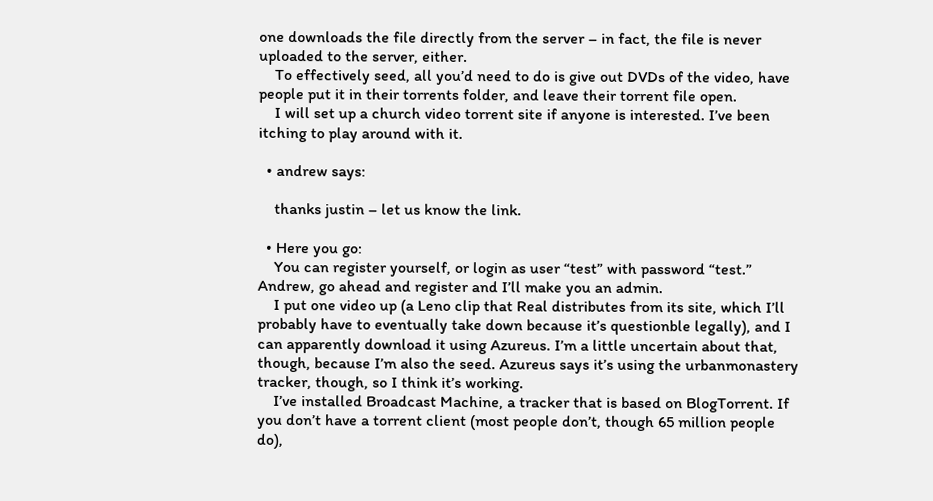one downloads the file directly from the server – in fact, the file is never uploaded to the server, either.
    To effectively seed, all you’d need to do is give out DVDs of the video, have people put it in their torrents folder, and leave their torrent file open.
    I will set up a church video torrent site if anyone is interested. I’ve been itching to play around with it.

  • andrew says:

    thanks justin – let us know the link.

  • Here you go:
    You can register yourself, or login as user “test” with password “test.” Andrew, go ahead and register and I’ll make you an admin.
    I put one video up (a Leno clip that Real distributes from its site, which I’ll probably have to eventually take down because it’s questionble legally), and I can apparently download it using Azureus. I’m a little uncertain about that, though, because I’m also the seed. Azureus says it’s using the urbanmonastery tracker, though, so I think it’s working.
    I’ve installed Broadcast Machine, a tracker that is based on BlogTorrent. If you don’t have a torrent client (most people don’t, though 65 million people do),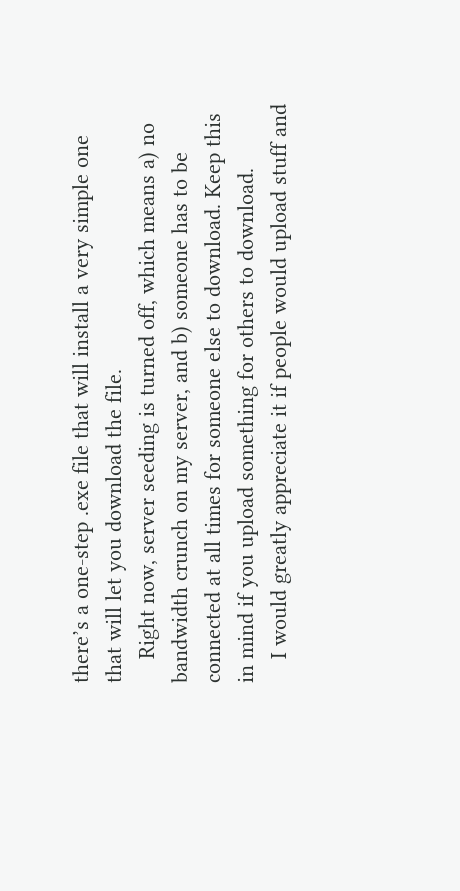there’s a one-step .exe file that will install a very simple one that will let you download the file.
    Right now, server seeding is turned off, which means a) no bandwidth crunch on my server, and b) someone has to be connected at all times for someone else to download. Keep this in mind if you upload something for others to download.
    I would greatly appreciate it if people would upload stuff and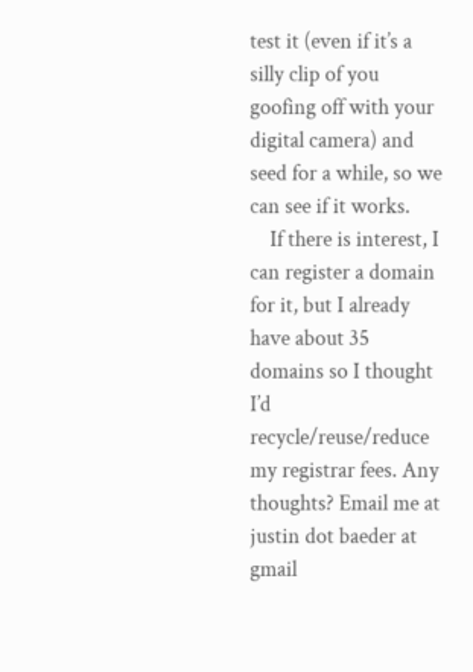test it (even if it’s a silly clip of you goofing off with your digital camera) and seed for a while, so we can see if it works.
    If there is interest, I can register a domain for it, but I already have about 35 domains so I thought I’d recycle/reuse/reduce my registrar fees. Any thoughts? Email me at justin dot baeder at gmail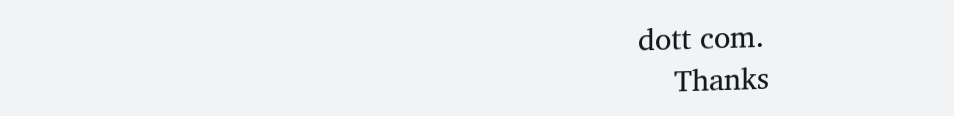dott com.
    Thanks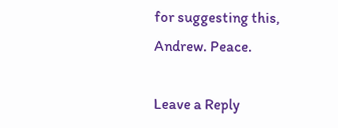for suggesting this, Andrew. Peace.

Leave a Reply